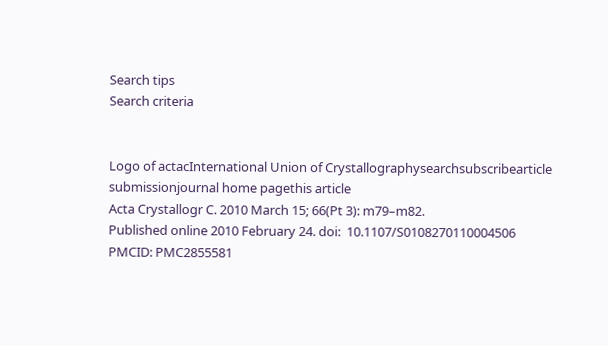Search tips
Search criteria


Logo of actacInternational Union of Crystallographysearchsubscribearticle submissionjournal home pagethis article
Acta Crystallogr C. 2010 March 15; 66(Pt 3): m79–m82.
Published online 2010 February 24. doi:  10.1107/S0108270110004506
PMCID: PMC2855581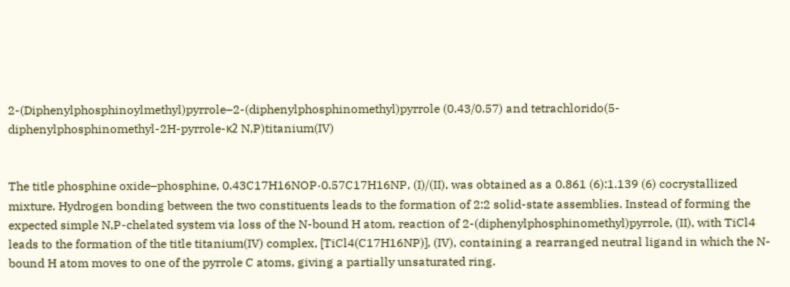2-(Diphenylphosphinoylmethyl)pyrrole–2-(diphenylphosphinomethyl)pyrrole (0.43/0.57) and tetrachlorido(5-diphenylphosphinomethyl-2H-pyrrole-κ2 N,P)titanium(IV)


The title phosphine oxide–phosphine, 0.43C17H16NOP·0.57C17H16NP, (I)/(II), was obtained as a 0.861 (6):1.139 (6) cocrystallized mixture. Hydrogen bonding between the two constituents leads to the formation of 2:2 solid-state assemblies. Instead of forming the expected simple N,P-chelated system via loss of the N-bound H atom, reaction of 2-(diphenylphosphinomethyl)pyrrole, (II), with TiCl4 leads to the formation of the title titanium(IV) complex, [TiCl4(C17H16NP)], (IV), containing a rearranged neutral ligand in which the N-bound H atom moves to one of the pyrrole C atoms, giving a partially unsaturated ring.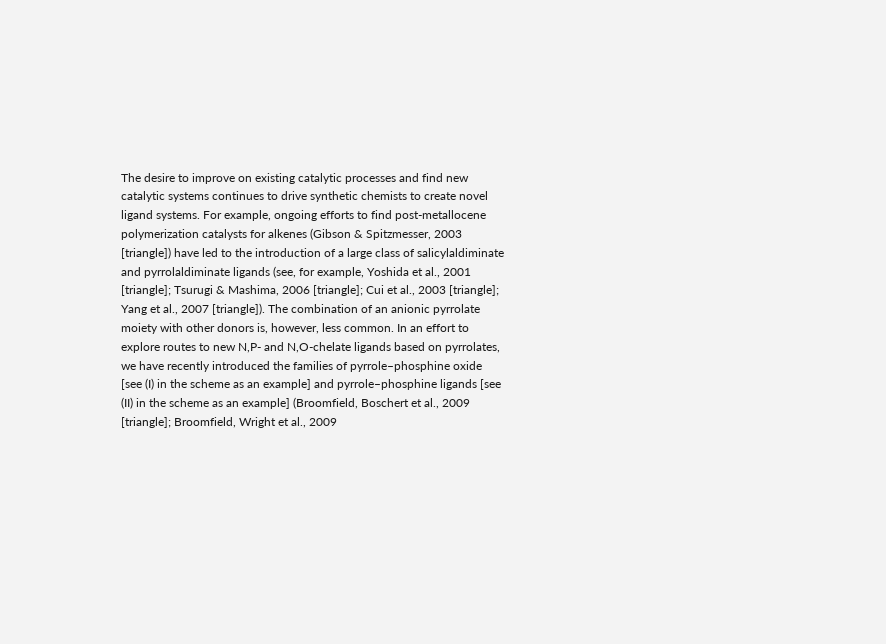The desire to improve on existing catalytic processes and find new catalytic systems continues to drive synthetic chemists to create novel ligand systems. For example, ongoing efforts to find post-metallocene polymerization catalysts for alkenes (Gibson & Spitzmesser, 2003 [triangle]) have led to the introduction of a large class of salicylaldiminate and pyrrolaldiminate ligands (see, for example, Yoshida et al., 2001 [triangle]; Tsurugi & Mashima, 2006 [triangle]; Cui et al., 2003 [triangle]; Yang et al., 2007 [triangle]). The combination of an anionic pyrrolate moiety with other donors is, however, less common. In an effort to explore routes to new N,P- and N,O-chelate ligands based on pyrrolates, we have recently introduced the families of pyrrole–phosphine oxide [see (I) in the scheme as an example] and pyrrole–phosphine ligands [see (II) in the scheme as an example] (Broomfield, Boschert et al., 2009 [triangle]; Broomfield, Wright et al., 2009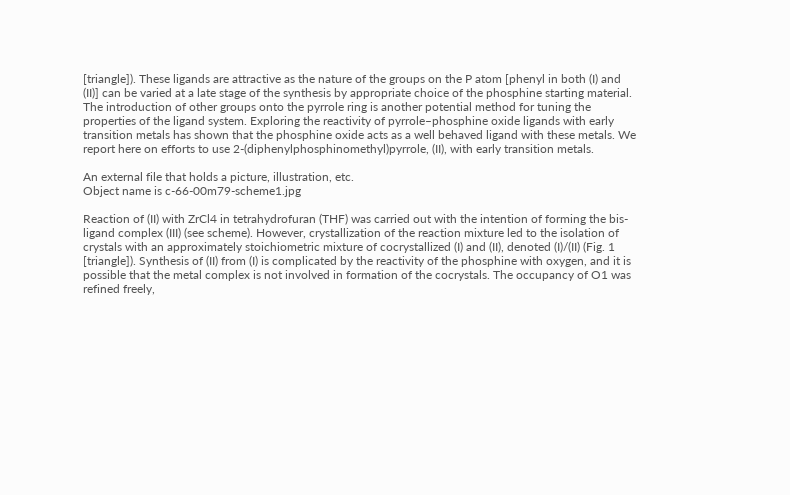[triangle]). These ligands are attractive as the nature of the groups on the P atom [phenyl in both (I) and (II)] can be varied at a late stage of the synthesis by appropriate choice of the phosphine starting material. The introduction of other groups onto the pyrrole ring is another potential method for tuning the properties of the ligand system. Exploring the reactivity of pyrrole–phosphine oxide ligands with early transition metals has shown that the phosphine oxide acts as a well behaved ligand with these metals. We report here on efforts to use 2-(diphenylphosphinomethyl)pyrrole, (II), with early transition metals.

An external file that holds a picture, illustration, etc.
Object name is c-66-00m79-scheme1.jpg

Reaction of (II) with ZrCl4 in tetrahydrofuran (THF) was carried out with the intention of forming the bis-ligand complex (III) (see scheme). However, crystallization of the reaction mixture led to the isolation of crystals with an approximately stoichiometric mixture of cocrystallized (I) and (II), denoted (I)/(II) (Fig. 1 [triangle]). Synthesis of (II) from (I) is complicated by the reactivity of the phosphine with oxygen, and it is possible that the metal complex is not involved in formation of the cocrystals. The occupancy of O1 was refined freely,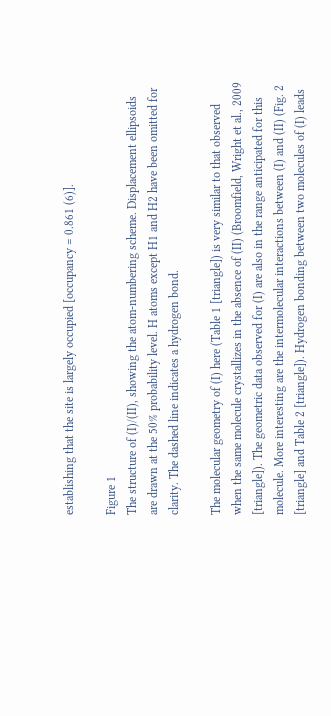establishing that the site is largely occupied [occupancy = 0.861 (6)].

Figure 1
The structure of (I)/(II), showing the atom-numbering scheme. Displacement ellipsoids are drawn at the 50% probability level. H atoms except H1 and H2 have been omitted for clarity. The dashed line indicates a hydrogen bond.

The molecular geometry of (I) here (Table 1 [triangle]) is very similar to that observed when the same molecule crystallizes in the absence of (II) (Broomfield, Wright et al., 2009 [triangle]). The geometric data observed for (I) are also in the range anticipated for this molecule. More interesting are the intermolecular interactions between (I) and (II) (Fig. 2 [triangle] and Table 2 [triangle]). Hydrogen bonding between two molecules of (I) leads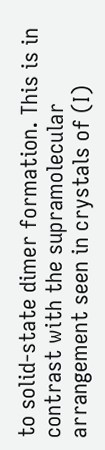to solid-state dimer formation. This is in contrast with the supramolecular arrangement seen in crystals of (I)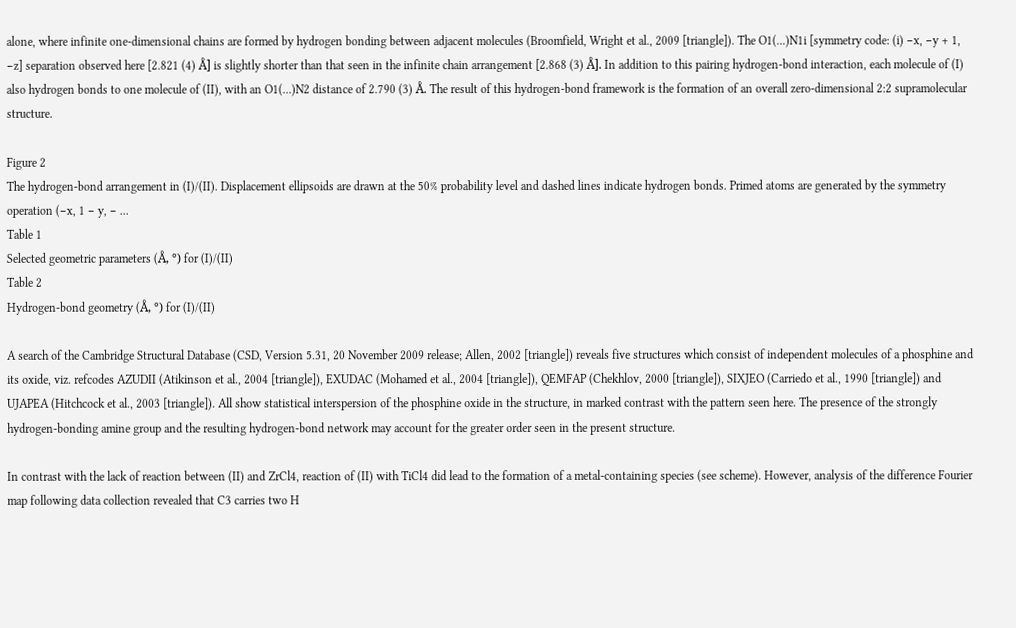alone, where infinite one-dimensional chains are formed by hydrogen bonding between adjacent molecules (Broomfield, Wright et al., 2009 [triangle]). The O1(...)N1i [symmetry code: (i) −x, −y + 1, −z] separation observed here [2.821 (4) Å] is slightly shorter than that seen in the infinite chain arrangement [2.868 (3) Å]. In addition to this pairing hydrogen-bond interaction, each molecule of (I) also hydrogen bonds to one molecule of (II), with an O1(...)N2 distance of 2.790 (3) Å. The result of this hydrogen-bond framework is the formation of an overall zero-dimensional 2:2 supramolecular structure.

Figure 2
The hydrogen-bond arrangement in (I)/(II). Displacement ellipsoids are drawn at the 50% probability level and dashed lines indicate hydrogen bonds. Primed atoms are generated by the symmetry operation (−x, 1 − y, − ...
Table 1
Selected geometric parameters (Å, °) for (I)/(II)
Table 2
Hydrogen-bond geometry (Å, °) for (I)/(II)

A search of the Cambridge Structural Database (CSD, Version 5.31, 20 November 2009 release; Allen, 2002 [triangle]) reveals five structures which consist of independent molecules of a phosphine and its oxide, viz. refcodes AZUDII (Atikinson et al., 2004 [triangle]), EXUDAC (Mohamed et al., 2004 [triangle]), QEMFAP (Chekhlov, 2000 [triangle]), SIXJEO (Carriedo et al., 1990 [triangle]) and UJAPEA (Hitchcock et al., 2003 [triangle]). All show statistical interspersion of the phosphine oxide in the structure, in marked contrast with the pattern seen here. The presence of the strongly hydrogen-bonding amine group and the resulting hydrogen-bond network may account for the greater order seen in the present structure.

In contrast with the lack of reaction between (II) and ZrCl4, reaction of (II) with TiCl4 did lead to the formation of a metal-containing species (see scheme). However, analysis of the difference Fourier map following data collection revealed that C3 carries two H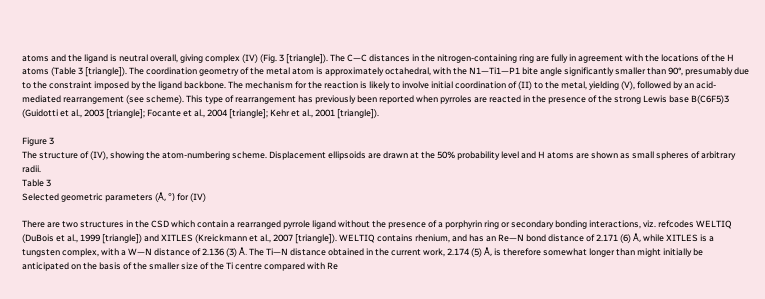atoms and the ligand is neutral overall, giving complex (IV) (Fig. 3 [triangle]). The C—C distances in the nitrogen-containing ring are fully in agreement with the locations of the H atoms (Table 3 [triangle]). The coordination geometry of the metal atom is approximately octahedral, with the N1—Ti1—P1 bite angle significantly smaller than 90°, presumably due to the constraint imposed by the ligand backbone. The mechanism for the reaction is likely to involve initial coordination of (II) to the metal, yielding (V), followed by an acid-mediated rearrangement (see scheme). This type of rearrangement has previously been reported when pyrroles are reacted in the presence of the strong Lewis base B(C6F5)3 (Guidotti et al., 2003 [triangle]; Focante et al., 2004 [triangle]; Kehr et al., 2001 [triangle]).

Figure 3
The structure of (IV), showing the atom-numbering scheme. Displacement ellipsoids are drawn at the 50% probability level and H atoms are shown as small spheres of arbitrary radii.
Table 3
Selected geometric parameters (Å, °) for (IV)

There are two structures in the CSD which contain a rearranged pyrrole ligand without the presence of a porphyrin ring or secondary bonding interactions, viz. refcodes WELTIQ (DuBois et al., 1999 [triangle]) and XITLES (Kreickmann et al., 2007 [triangle]). WELTIQ contains rhenium, and has an Re—N bond distance of 2.171 (6) Å, while XITLES is a tungsten complex, with a W—N distance of 2.136 (3) Å. The Ti—N distance obtained in the current work, 2.174 (5) Å, is therefore somewhat longer than might initially be anticipated on the basis of the smaller size of the Ti centre compared with Re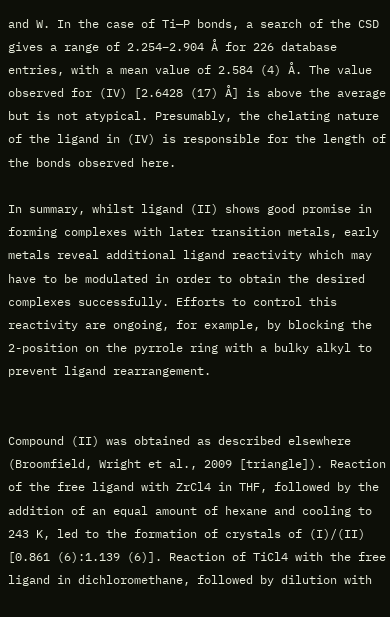and W. In the case of Ti—P bonds, a search of the CSD gives a range of 2.254–2.904 Å for 226 database entries, with a mean value of 2.584 (4) Å. The value observed for (IV) [2.6428 (17) Å] is above the average but is not atypical. Presumably, the chelating nature of the ligand in (IV) is responsible for the length of the bonds observed here.

In summary, whilst ligand (II) shows good promise in forming complexes with later transition metals, early metals reveal additional ligand reactivity which may have to be modulated in order to obtain the desired complexes successfully. Efforts to control this reactivity are ongoing, for example, by blocking the 2-position on the pyrrole ring with a bulky alkyl to prevent ligand rearrangement.


Compound (II) was obtained as described elsewhere (Broomfield, Wright et al., 2009 [triangle]). Reaction of the free ligand with ZrCl4 in THF, followed by the addition of an equal amount of hexane and cooling to 243 K, led to the formation of crystals of (I)/(II) [0.861 (6):1.139 (6)]. Reaction of TiCl4 with the free ligand in dichloromethane, followed by dilution with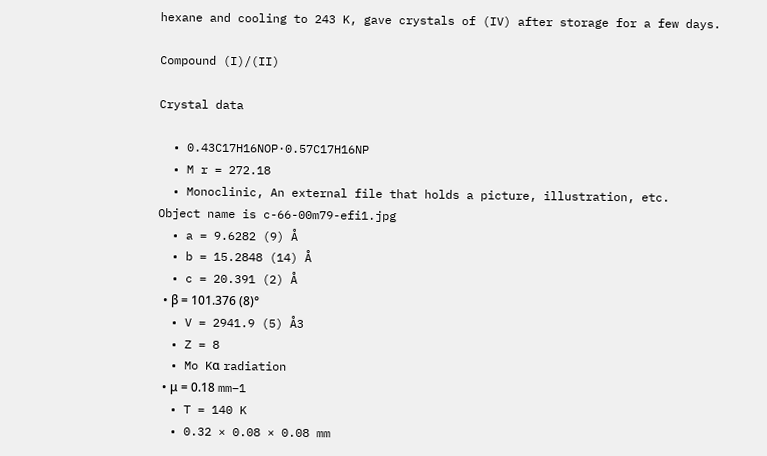hexane and cooling to 243 K, gave crystals of (IV) after storage for a few days.

Compound (I)/(II)

Crystal data

  • 0.43C17H16NOP·0.57C17H16NP
  • M r = 272.18
  • Monoclinic, An external file that holds a picture, illustration, etc.
Object name is c-66-00m79-efi1.jpg
  • a = 9.6282 (9) Å
  • b = 15.2848 (14) Å
  • c = 20.391 (2) Å
  • β = 101.376 (8)°
  • V = 2941.9 (5) Å3
  • Z = 8
  • Mo Kα radiation
  • μ = 0.18 mm−1
  • T = 140 K
  • 0.32 × 0.08 × 0.08 mm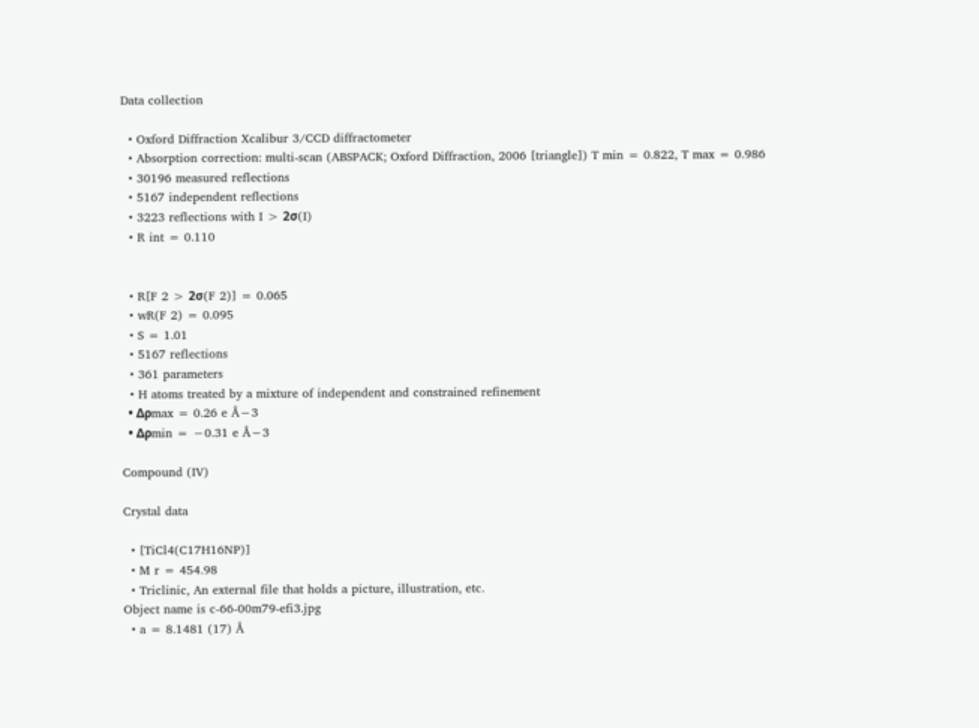Data collection

  • Oxford Diffraction Xcalibur 3/CCD diffractometer
  • Absorption correction: multi-scan (ABSPACK; Oxford Diffraction, 2006 [triangle]) T min = 0.822, T max = 0.986
  • 30196 measured reflections
  • 5167 independent reflections
  • 3223 reflections with I > 2σ(I)
  • R int = 0.110


  • R[F 2 > 2σ(F 2)] = 0.065
  • wR(F 2) = 0.095
  • S = 1.01
  • 5167 reflections
  • 361 parameters
  • H atoms treated by a mixture of independent and constrained refinement
  • Δρmax = 0.26 e Å−3
  • Δρmin = −0.31 e Å−3

Compound (IV)

Crystal data

  • [TiCl4(C17H16NP)]
  • M r = 454.98
  • Triclinic, An external file that holds a picture, illustration, etc.
Object name is c-66-00m79-efi3.jpg
  • a = 8.1481 (17) Å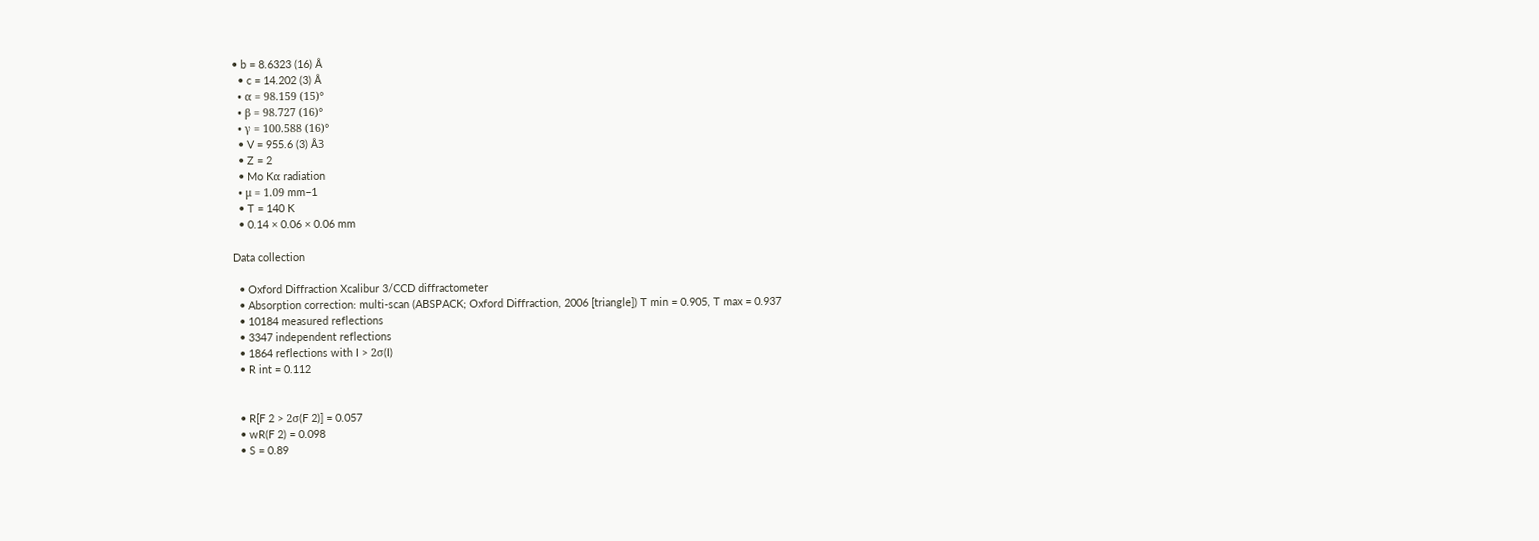• b = 8.6323 (16) Å
  • c = 14.202 (3) Å
  • α = 98.159 (15)°
  • β = 98.727 (16)°
  • γ = 100.588 (16)°
  • V = 955.6 (3) Å3
  • Z = 2
  • Mo Kα radiation
  • μ = 1.09 mm−1
  • T = 140 K
  • 0.14 × 0.06 × 0.06 mm

Data collection

  • Oxford Diffraction Xcalibur 3/CCD diffractometer
  • Absorption correction: multi-scan (ABSPACK; Oxford Diffraction, 2006 [triangle]) T min = 0.905, T max = 0.937
  • 10184 measured reflections
  • 3347 independent reflections
  • 1864 reflections with I > 2σ(I)
  • R int = 0.112


  • R[F 2 > 2σ(F 2)] = 0.057
  • wR(F 2) = 0.098
  • S = 0.89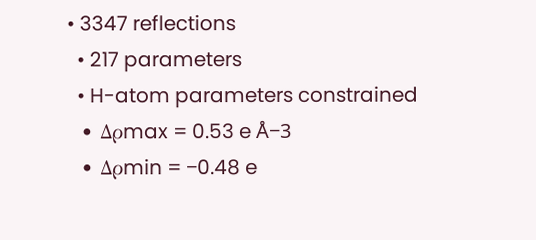• 3347 reflections
  • 217 parameters
  • H-atom parameters constrained
  • Δρmax = 0.53 e Å−3
  • Δρmin = −0.48 e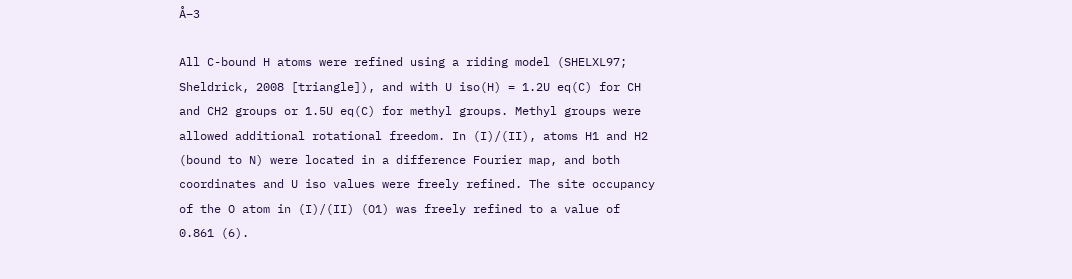Å−3

All C-bound H atoms were refined using a riding model (SHELXL97; Sheldrick, 2008 [triangle]), and with U iso(H) = 1.2U eq(C) for CH and CH2 groups or 1.5U eq(C) for methyl groups. Methyl groups were allowed additional rotational freedom. In (I)/(II), atoms H1 and H2 (bound to N) were located in a difference Fourier map, and both coordinates and U iso values were freely refined. The site occupancy of the O atom in (I)/(II) (O1) was freely refined to a value of 0.861 (6).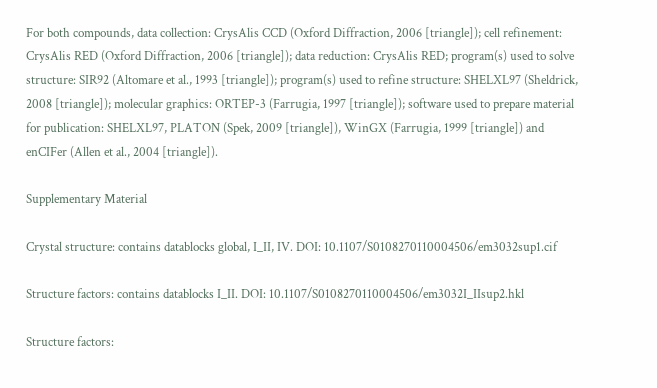For both compounds, data collection: CrysAlis CCD (Oxford Diffraction, 2006 [triangle]); cell refinement: CrysAlis RED (Oxford Diffraction, 2006 [triangle]); data reduction: CrysAlis RED; program(s) used to solve structure: SIR92 (Altomare et al., 1993 [triangle]); program(s) used to refine structure: SHELXL97 (Sheldrick, 2008 [triangle]); molecular graphics: ORTEP-3 (Farrugia, 1997 [triangle]); software used to prepare material for publication: SHELXL97, PLATON (Spek, 2009 [triangle]), WinGX (Farrugia, 1999 [triangle]) and enCIFer (Allen et al., 2004 [triangle]).

Supplementary Material

Crystal structure: contains datablocks global, I_II, IV. DOI: 10.1107/S0108270110004506/em3032sup1.cif

Structure factors: contains datablocks I_II. DOI: 10.1107/S0108270110004506/em3032I_IIsup2.hkl

Structure factors: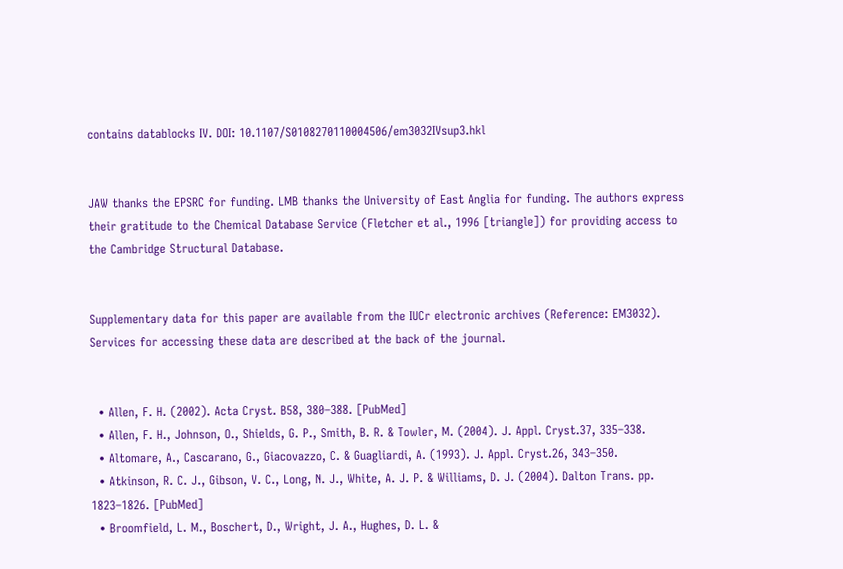contains datablocks IV. DOI: 10.1107/S0108270110004506/em3032IVsup3.hkl


JAW thanks the EPSRC for funding. LMB thanks the University of East Anglia for funding. The authors express their gratitude to the Chemical Database Service (Fletcher et al., 1996 [triangle]) for providing access to the Cambridge Structural Database.


Supplementary data for this paper are available from the IUCr electronic archives (Reference: EM3032). Services for accessing these data are described at the back of the journal.


  • Allen, F. H. (2002). Acta Cryst. B58, 380–388. [PubMed]
  • Allen, F. H., Johnson, O., Shields, G. P., Smith, B. R. & Towler, M. (2004). J. Appl. Cryst.37, 335–338.
  • Altomare, A., Cascarano, G., Giacovazzo, C. & Guagliardi, A. (1993). J. Appl. Cryst.26, 343–350.
  • Atkinson, R. C. J., Gibson, V. C., Long, N. J., White, A. J. P. & Williams, D. J. (2004). Dalton Trans. pp. 1823–1826. [PubMed]
  • Broomfield, L. M., Boschert, D., Wright, J. A., Hughes, D. L. &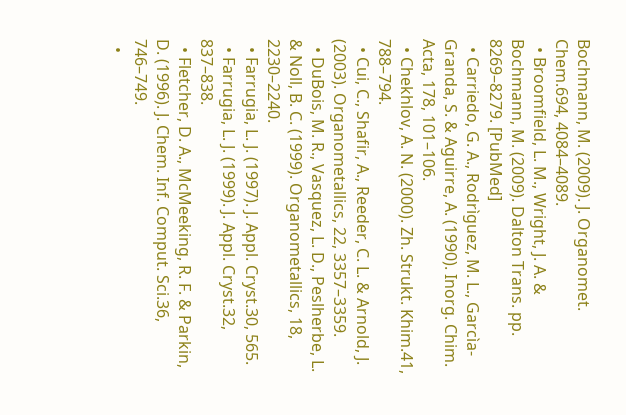Bochmann, M. (2009). J. Organomet. Chem.694, 4084–4089.
  • Broomfield, L. M., Wright, J. A. & Bochmann, M. (2009). Dalton Trans. pp. 8269–8279. [PubMed]
  • Carriedo, G. A., Rodrìguez, M. L., Garcìa-Granda, S. & Aguirre, A. (1990). Inorg. Chim. Acta, 178, 101–106.
  • Chekhlov, A. N. (2000). Zh. Strukt. Khim.41, 788–794.
  • Cui, C., Shafir, A., Reeder, C. L. & Arnold, J. (2003). Organometallics, 22, 3357–3359.
  • DuBois, M. R., Vasquez, L. D., Peslherbe, L. & Noll, B. C. (1999). Organometallics, 18, 2230–2240.
  • Farrugia, L. J. (1997). J. Appl. Cryst.30, 565.
  • Farrugia, L. J. (1999). J. Appl. Cryst.32, 837–838.
  • Fletcher, D. A., McMeeking, R. F. & Parkin, D. (1996). J. Chem. Inf. Comput. Sci.36, 746–749.
  •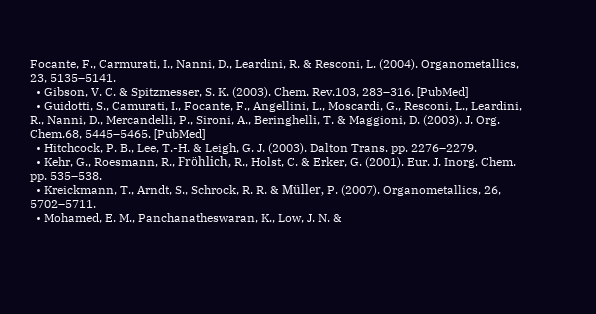Focante, F., Carmurati, I., Nanni, D., Leardini, R. & Resconi, L. (2004). Organometallics, 23, 5135–5141.
  • Gibson, V. C. & Spitzmesser, S. K. (2003). Chem. Rev.103, 283–316. [PubMed]
  • Guidotti, S., Camurati, I., Focante, F., Angellini, L., Moscardi, G., Resconi, L., Leardini, R., Nanni, D., Mercandelli, P., Sironi, A., Beringhelli, T. & Maggioni, D. (2003). J. Org. Chem.68, 5445–5465. [PubMed]
  • Hitchcock, P. B., Lee, T.-H. & Leigh, G. J. (2003). Dalton Trans. pp. 2276–2279.
  • Kehr, G., Roesmann, R., Fröhlich, R., Holst, C. & Erker, G. (2001). Eur. J. Inorg. Chem. pp. 535–538.
  • Kreickmann, T., Arndt, S., Schrock, R. R. & Müller, P. (2007). Organometallics, 26, 5702–5711.
  • Mohamed, E. M., Panchanatheswaran, K., Low, J. N. &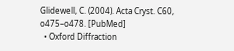Glidewell, C. (2004). Acta Cryst. C60, o475–o478. [PubMed]
  • Oxford Diffraction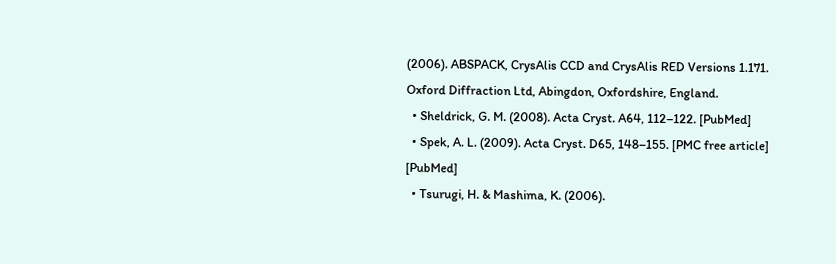(2006). ABSPACK, CrysAlis CCD and CrysAlis RED Versions 1.171. Oxford Diffraction Ltd, Abingdon, Oxfordshire, England.
  • Sheldrick, G. M. (2008). Acta Cryst. A64, 112–122. [PubMed]
  • Spek, A. L. (2009). Acta Cryst. D65, 148–155. [PMC free article] [PubMed]
  • Tsurugi, H. & Mashima, K. (2006).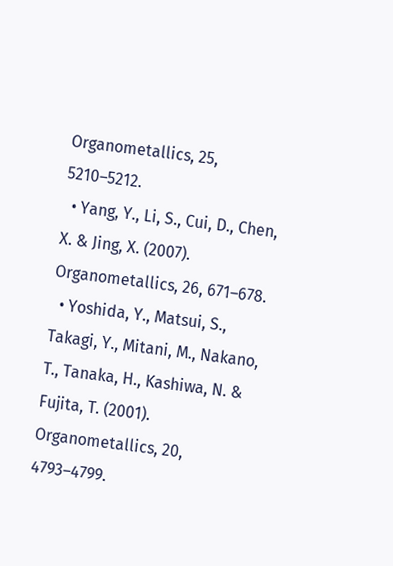Organometallics, 25, 5210–5212.
  • Yang, Y., Li, S., Cui, D., Chen, X. & Jing, X. (2007). Organometallics, 26, 671–678.
  • Yoshida, Y., Matsui, S., Takagi, Y., Mitani, M., Nakano, T., Tanaka, H., Kashiwa, N. & Fujita, T. (2001). Organometallics, 20, 4793–4799.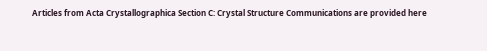Articles from Acta Crystallographica Section C: Crystal Structure Communications are provided here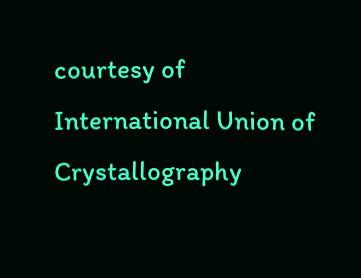courtesy of International Union of Crystallography